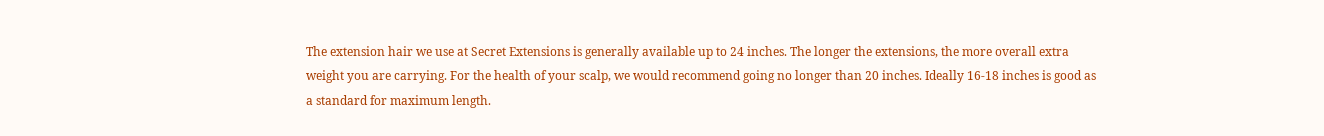The extension hair we use at Secret Extensions is generally available up to 24 inches. The longer the extensions, the more overall extra weight you are carrying. For the health of your scalp, we would recommend going no longer than 20 inches. Ideally 16-18 inches is good as a standard for maximum length.